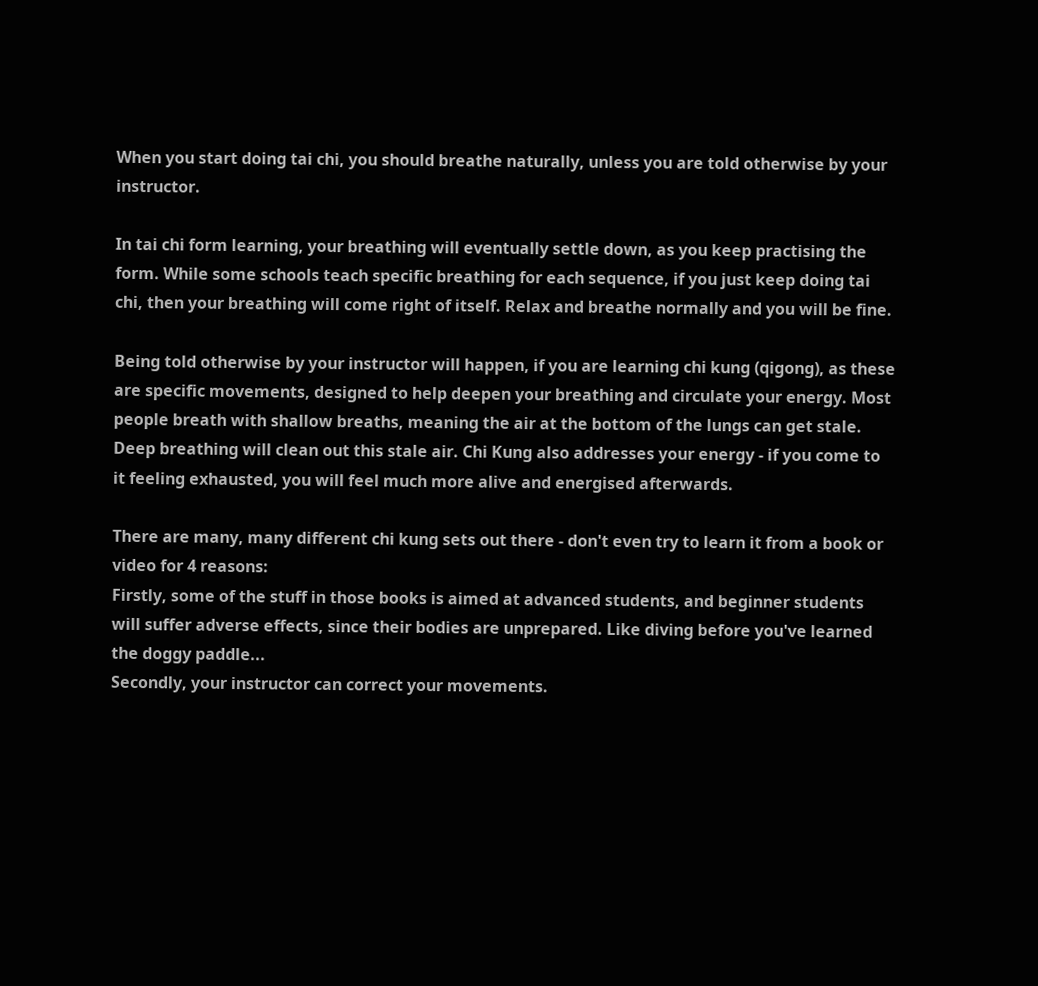When you start doing tai chi, you should breathe naturally, unless you are told otherwise by your instructor.

In tai chi form learning, your breathing will eventually settle down, as you keep practising the form. While some schools teach specific breathing for each sequence, if you just keep doing tai chi, then your breathing will come right of itself. Relax and breathe normally and you will be fine.

Being told otherwise by your instructor will happen, if you are learning chi kung (qigong), as these are specific movements, designed to help deepen your breathing and circulate your energy. Most people breath with shallow breaths, meaning the air at the bottom of the lungs can get stale. Deep breathing will clean out this stale air. Chi Kung also addresses your energy - if you come to it feeling exhausted, you will feel much more alive and energised afterwards.

There are many, many different chi kung sets out there - don't even try to learn it from a book or video for 4 reasons:
Firstly, some of the stuff in those books is aimed at advanced students, and beginner students will suffer adverse effects, since their bodies are unprepared. Like diving before you've learned the doggy paddle...
Secondly, your instructor can correct your movements.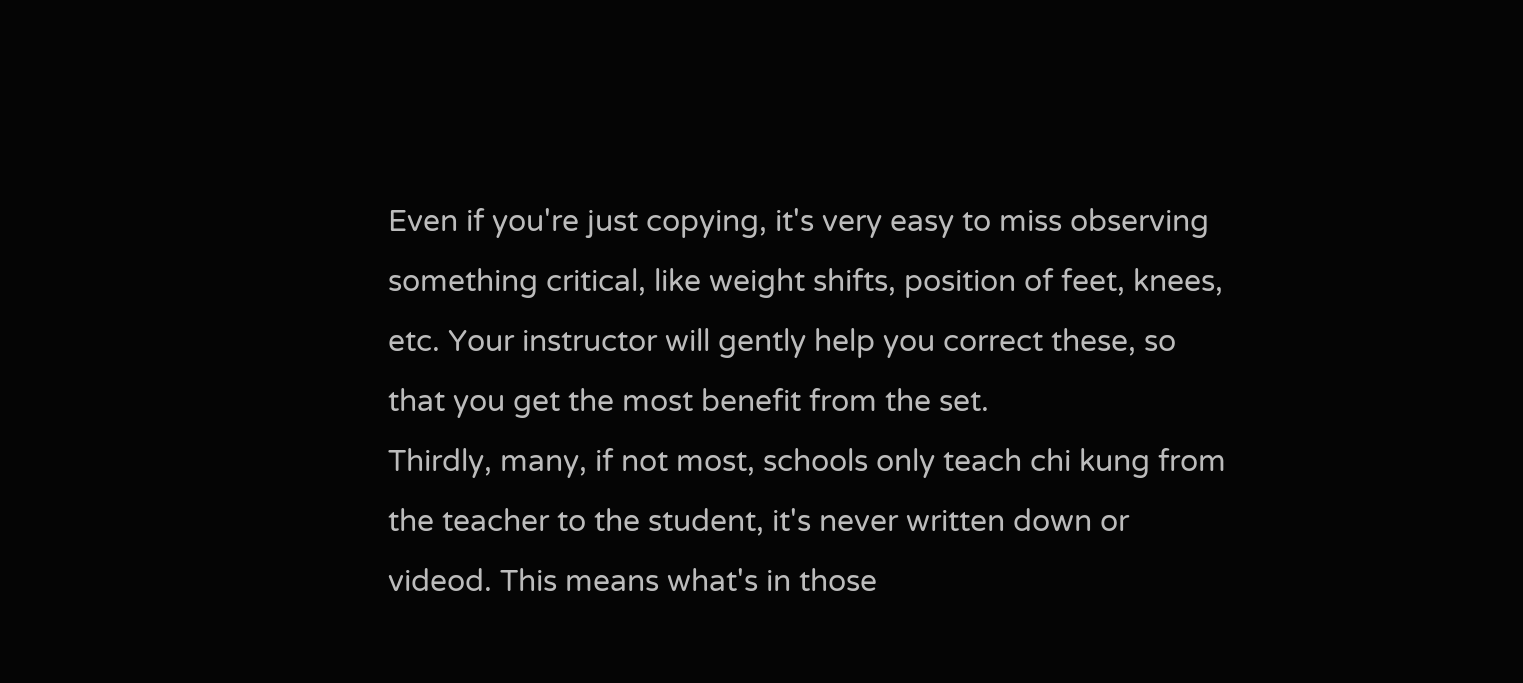Even if you're just copying, it's very easy to miss observing something critical, like weight shifts, position of feet, knees, etc. Your instructor will gently help you correct these, so that you get the most benefit from the set.
Thirdly, many, if not most, schools only teach chi kung from the teacher to the student, it's never written down or videod. This means what's in those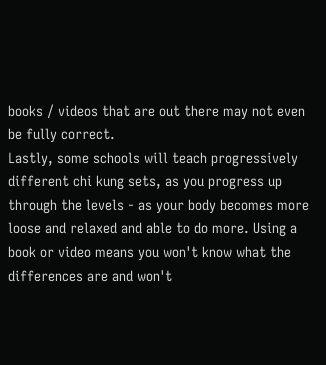books / videos that are out there may not even be fully correct.
Lastly, some schools will teach progressively different chi kung sets, as you progress up through the levels - as your body becomes more loose and relaxed and able to do more. Using a book or video means you won't know what the differences are and won't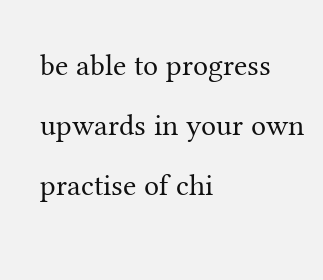be able to progress upwards in your own practise of chi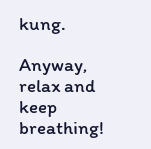kung.

Anyway, relax and keep breathing!